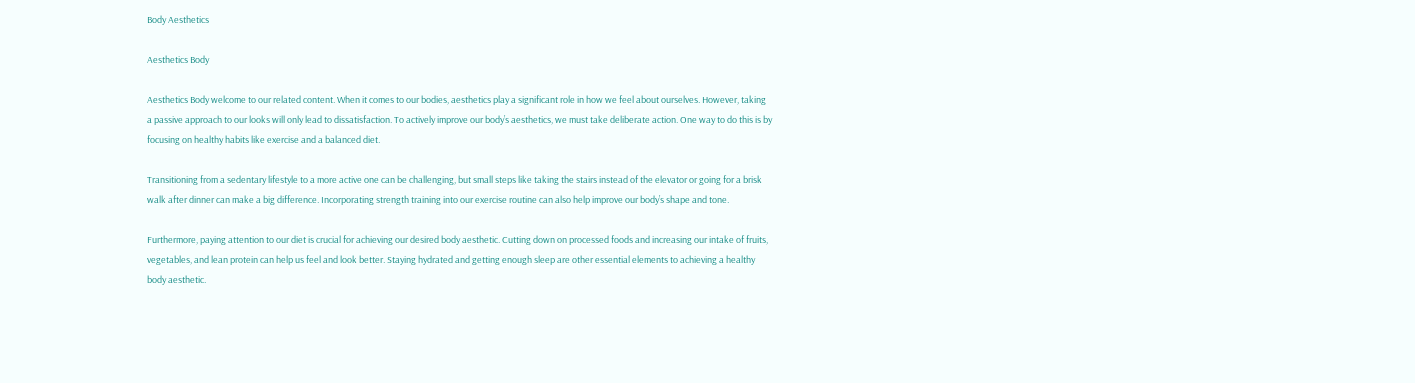Body Aesthetics

Aesthetics Body

Aesthetics Body welcome to our related content. When it comes to our bodies, aesthetics play a significant role in how we feel about ourselves. However, taking a passive approach to our looks will only lead to dissatisfaction. To actively improve our body’s aesthetics, we must take deliberate action. One way to do this is by focusing on healthy habits like exercise and a balanced diet.

Transitioning from a sedentary lifestyle to a more active one can be challenging, but small steps like taking the stairs instead of the elevator or going for a brisk walk after dinner can make a big difference. Incorporating strength training into our exercise routine can also help improve our body’s shape and tone.

Furthermore, paying attention to our diet is crucial for achieving our desired body aesthetic. Cutting down on processed foods and increasing our intake of fruits, vegetables, and lean protein can help us feel and look better. Staying hydrated and getting enough sleep are other essential elements to achieving a healthy body aesthetic.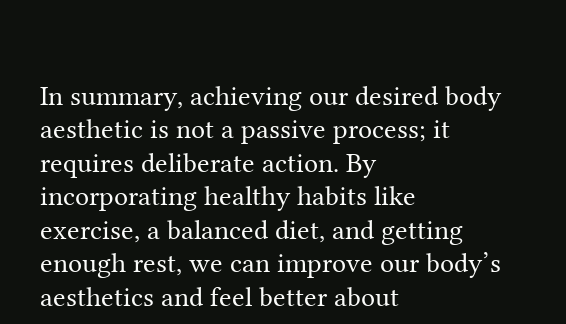In summary, achieving our desired body aesthetic is not a passive process; it requires deliberate action. By incorporating healthy habits like exercise, a balanced diet, and getting enough rest, we can improve our body’s aesthetics and feel better about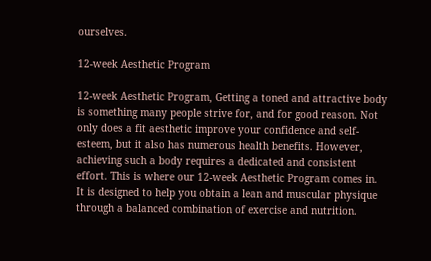ourselves.

12-week Aesthetic Program

12-week Aesthetic Program, Getting a toned and attractive body is something many people strive for, and for good reason. Not only does a fit aesthetic improve your confidence and self-esteem, but it also has numerous health benefits. However, achieving such a body requires a dedicated and consistent effort. This is where our 12-week Aesthetic Program comes in. It is designed to help you obtain a lean and muscular physique through a balanced combination of exercise and nutrition.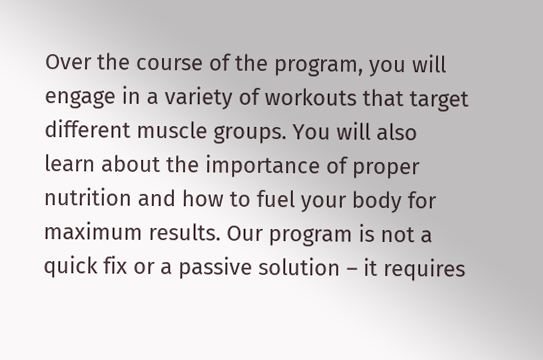Over the course of the program, you will engage in a variety of workouts that target different muscle groups. You will also learn about the importance of proper nutrition and how to fuel your body for maximum results. Our program is not a quick fix or a passive solution – it requires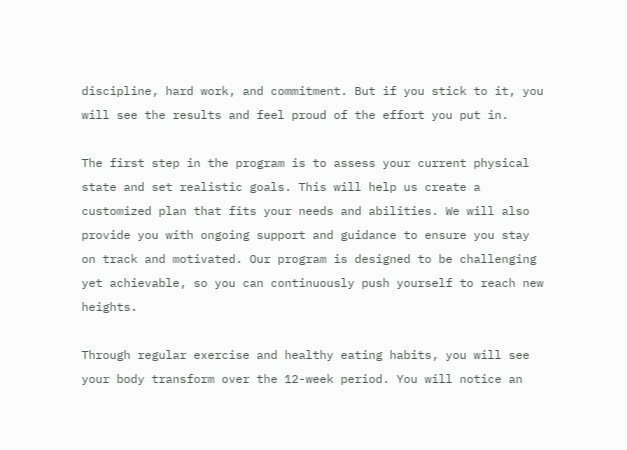discipline, hard work, and commitment. But if you stick to it, you will see the results and feel proud of the effort you put in.

The first step in the program is to assess your current physical state and set realistic goals. This will help us create a customized plan that fits your needs and abilities. We will also provide you with ongoing support and guidance to ensure you stay on track and motivated. Our program is designed to be challenging yet achievable, so you can continuously push yourself to reach new heights.

Through regular exercise and healthy eating habits, you will see your body transform over the 12-week period. You will notice an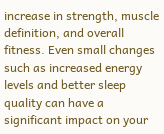increase in strength, muscle definition, and overall fitness. Even small changes such as increased energy levels and better sleep quality can have a significant impact on your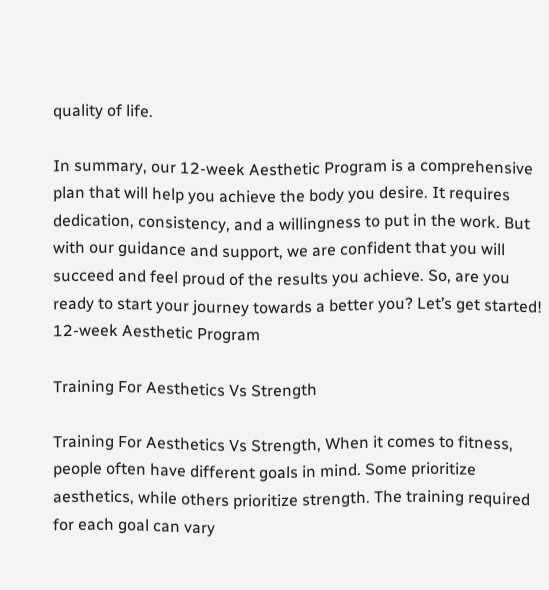quality of life.

In summary, our 12-week Aesthetic Program is a comprehensive plan that will help you achieve the body you desire. It requires dedication, consistency, and a willingness to put in the work. But with our guidance and support, we are confident that you will succeed and feel proud of the results you achieve. So, are you ready to start your journey towards a better you? Let’s get started!
12-week Aesthetic Program

Training For Aesthetics Vs Strength

Training For Aesthetics Vs Strength, When it comes to fitness, people often have different goals in mind. Some prioritize aesthetics, while others prioritize strength. The training required for each goal can vary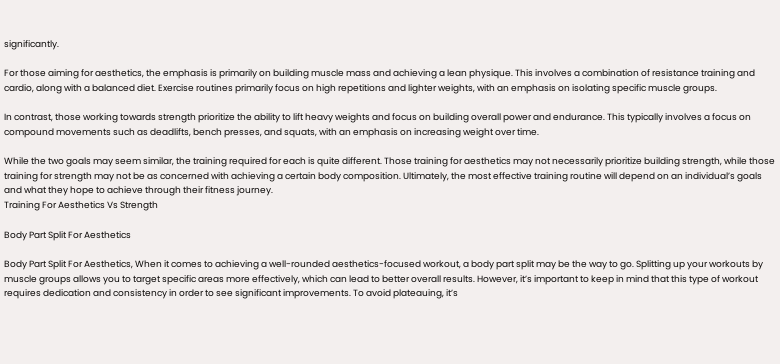significantly.

For those aiming for aesthetics, the emphasis is primarily on building muscle mass and achieving a lean physique. This involves a combination of resistance training and cardio, along with a balanced diet. Exercise routines primarily focus on high repetitions and lighter weights, with an emphasis on isolating specific muscle groups.

In contrast, those working towards strength prioritize the ability to lift heavy weights and focus on building overall power and endurance. This typically involves a focus on compound movements such as deadlifts, bench presses, and squats, with an emphasis on increasing weight over time.

While the two goals may seem similar, the training required for each is quite different. Those training for aesthetics may not necessarily prioritize building strength, while those training for strength may not be as concerned with achieving a certain body composition. Ultimately, the most effective training routine will depend on an individual’s goals and what they hope to achieve through their fitness journey.
Training For Aesthetics Vs Strength

Body Part Split For Aesthetics

Body Part Split For Aesthetics, When it comes to achieving a well-rounded aesthetics-focused workout, a body part split may be the way to go. Splitting up your workouts by muscle groups allows you to target specific areas more effectively, which can lead to better overall results. However, it’s important to keep in mind that this type of workout requires dedication and consistency in order to see significant improvements. To avoid plateauing, it’s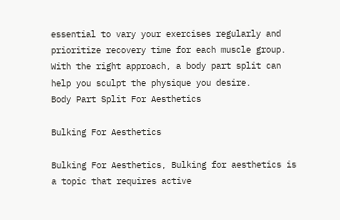essential to vary your exercises regularly and prioritize recovery time for each muscle group. With the right approach, a body part split can help you sculpt the physique you desire.
Body Part Split For Aesthetics

Bulking For Aesthetics

Bulking For Aesthetics, Bulking for aesthetics is a topic that requires active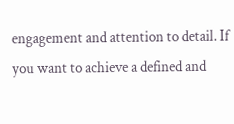engagement and attention to detail. If you want to achieve a defined and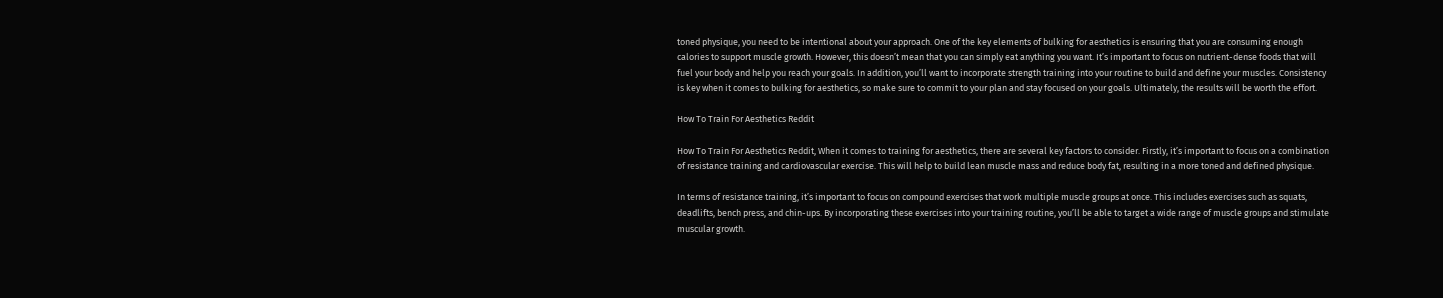toned physique, you need to be intentional about your approach. One of the key elements of bulking for aesthetics is ensuring that you are consuming enough calories to support muscle growth. However, this doesn’t mean that you can simply eat anything you want. It’s important to focus on nutrient-dense foods that will fuel your body and help you reach your goals. In addition, you’ll want to incorporate strength training into your routine to build and define your muscles. Consistency is key when it comes to bulking for aesthetics, so make sure to commit to your plan and stay focused on your goals. Ultimately, the results will be worth the effort.

How To Train For Aesthetics Reddit

How To Train For Aesthetics Reddit, When it comes to training for aesthetics, there are several key factors to consider. Firstly, it’s important to focus on a combination of resistance training and cardiovascular exercise. This will help to build lean muscle mass and reduce body fat, resulting in a more toned and defined physique.

In terms of resistance training, it’s important to focus on compound exercises that work multiple muscle groups at once. This includes exercises such as squats, deadlifts, bench press, and chin-ups. By incorporating these exercises into your training routine, you’ll be able to target a wide range of muscle groups and stimulate muscular growth.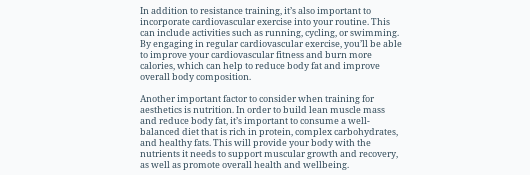In addition to resistance training, it’s also important to incorporate cardiovascular exercise into your routine. This can include activities such as running, cycling, or swimming. By engaging in regular cardiovascular exercise, you’ll be able to improve your cardiovascular fitness and burn more calories, which can help to reduce body fat and improve overall body composition.

Another important factor to consider when training for aesthetics is nutrition. In order to build lean muscle mass and reduce body fat, it’s important to consume a well-balanced diet that is rich in protein, complex carbohydrates, and healthy fats. This will provide your body with the nutrients it needs to support muscular growth and recovery, as well as promote overall health and wellbeing.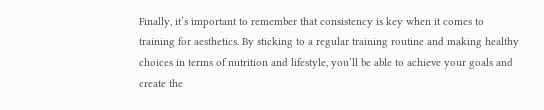Finally, it’s important to remember that consistency is key when it comes to training for aesthetics. By sticking to a regular training routine and making healthy choices in terms of nutrition and lifestyle, you’ll be able to achieve your goals and create the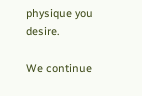physique you desire.

We continue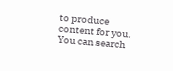to produce content for you. You can search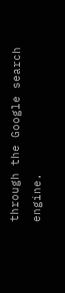through the Google search engine.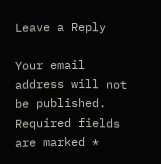Leave a Reply

Your email address will not be published. Required fields are marked *